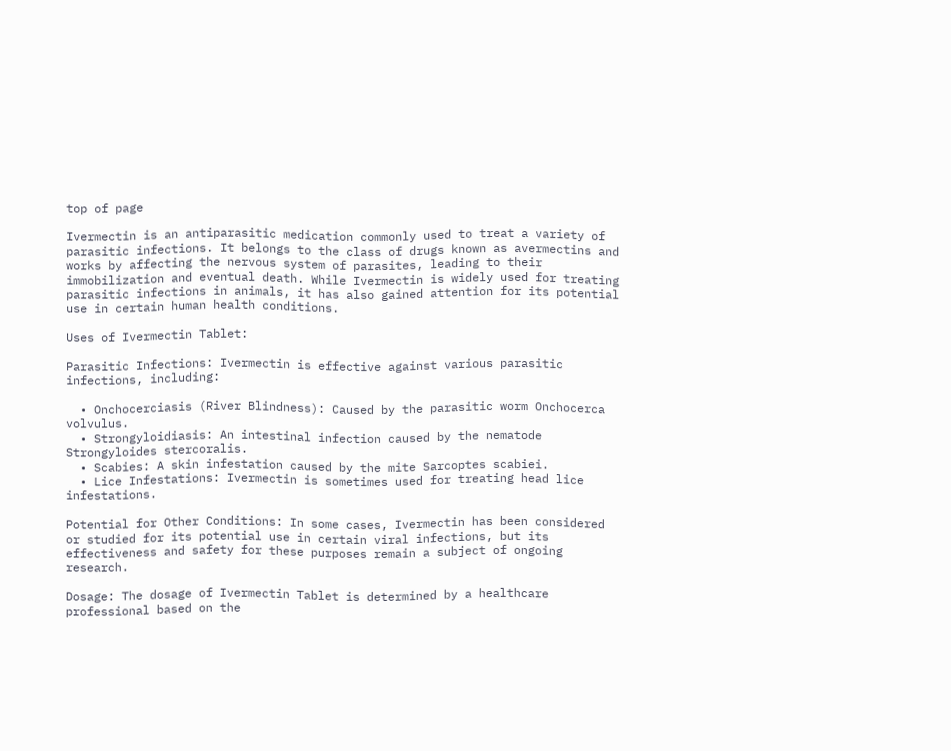top of page

Ivermectin is an antiparasitic medication commonly used to treat a variety of parasitic infections. It belongs to the class of drugs known as avermectins and works by affecting the nervous system of parasites, leading to their immobilization and eventual death. While Ivermectin is widely used for treating parasitic infections in animals, it has also gained attention for its potential use in certain human health conditions.

Uses of Ivermectin Tablet:

Parasitic Infections: Ivermectin is effective against various parasitic infections, including:

  • Onchocerciasis (River Blindness): Caused by the parasitic worm Onchocerca volvulus.
  • Strongyloidiasis: An intestinal infection caused by the nematode Strongyloides stercoralis.
  • Scabies: A skin infestation caused by the mite Sarcoptes scabiei.
  • Lice Infestations: Ivermectin is sometimes used for treating head lice infestations.

Potential for Other Conditions: In some cases, Ivermectin has been considered or studied for its potential use in certain viral infections, but its effectiveness and safety for these purposes remain a subject of ongoing research.

Dosage: The dosage of Ivermectin Tablet is determined by a healthcare professional based on the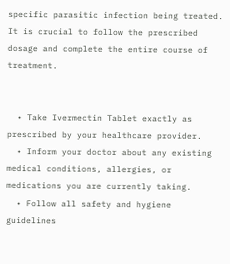specific parasitic infection being treated. It is crucial to follow the prescribed dosage and complete the entire course of treatment.


  • Take Ivermectin Tablet exactly as prescribed by your healthcare provider.
  • Inform your doctor about any existing medical conditions, allergies, or medications you are currently taking.
  • Follow all safety and hygiene guidelines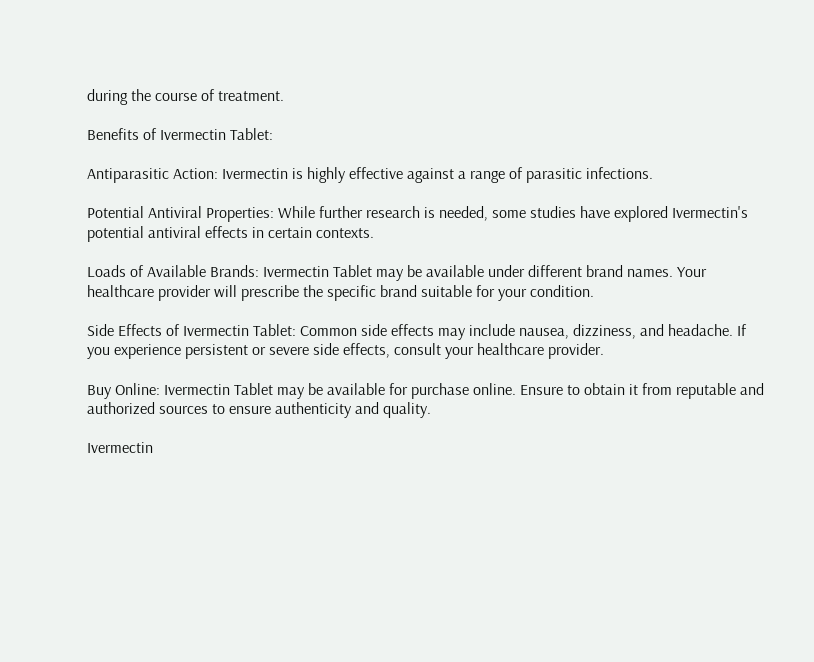during the course of treatment.

Benefits of Ivermectin Tablet:

Antiparasitic Action: Ivermectin is highly effective against a range of parasitic infections.

Potential Antiviral Properties: While further research is needed, some studies have explored Ivermectin's potential antiviral effects in certain contexts.

Loads of Available Brands: Ivermectin Tablet may be available under different brand names. Your healthcare provider will prescribe the specific brand suitable for your condition.

Side Effects of Ivermectin Tablet: Common side effects may include nausea, dizziness, and headache. If you experience persistent or severe side effects, consult your healthcare provider.

Buy Online: Ivermectin Tablet may be available for purchase online. Ensure to obtain it from reputable and authorized sources to ensure authenticity and quality.

Ivermectin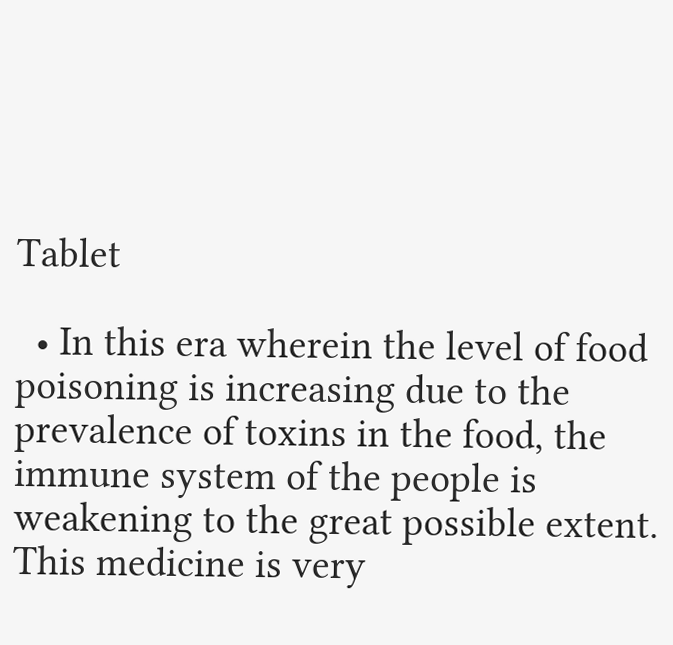Tablet

  • In this era wherein the level of food poisoning is increasing due to the prevalence of toxins in the food, the immune system of the people is weakening to the great possible extent. This medicine is very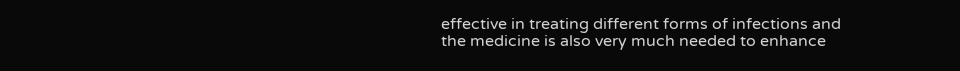effective in treating different forms of infections and the medicine is also very much needed to enhance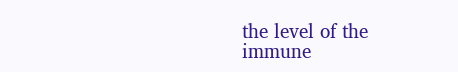the level of the immune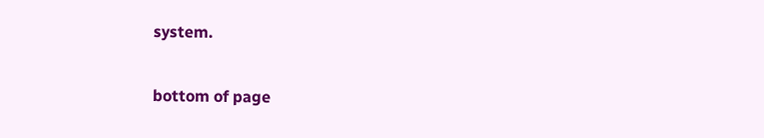system.

bottom of page